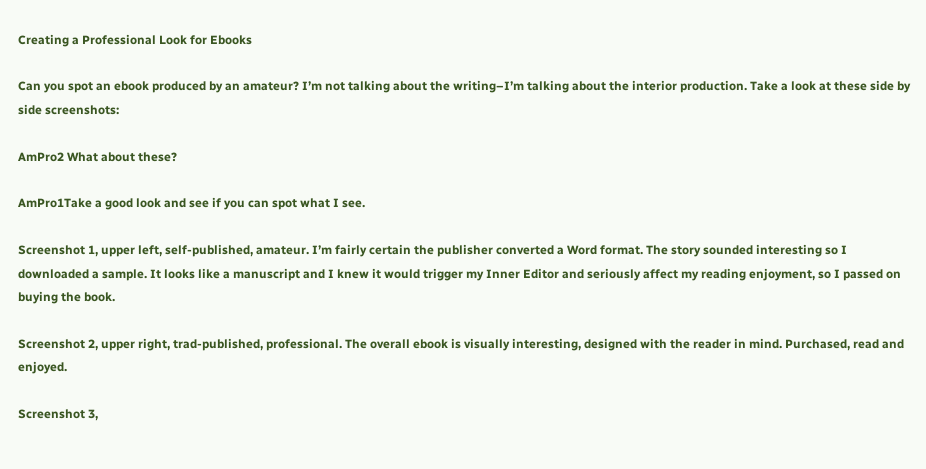Creating a Professional Look for Ebooks

Can you spot an ebook produced by an amateur? I’m not talking about the writing–I’m talking about the interior production. Take a look at these side by side screenshots:

AmPro2 What about these?

AmPro1Take a good look and see if you can spot what I see.

Screenshot 1, upper left, self-published, amateur. I’m fairly certain the publisher converted a Word format. The story sounded interesting so I downloaded a sample. It looks like a manuscript and I knew it would trigger my Inner Editor and seriously affect my reading enjoyment, so I passed on buying the book.

Screenshot 2, upper right, trad-published, professional. The overall ebook is visually interesting, designed with the reader in mind. Purchased, read and enjoyed.

Screenshot 3,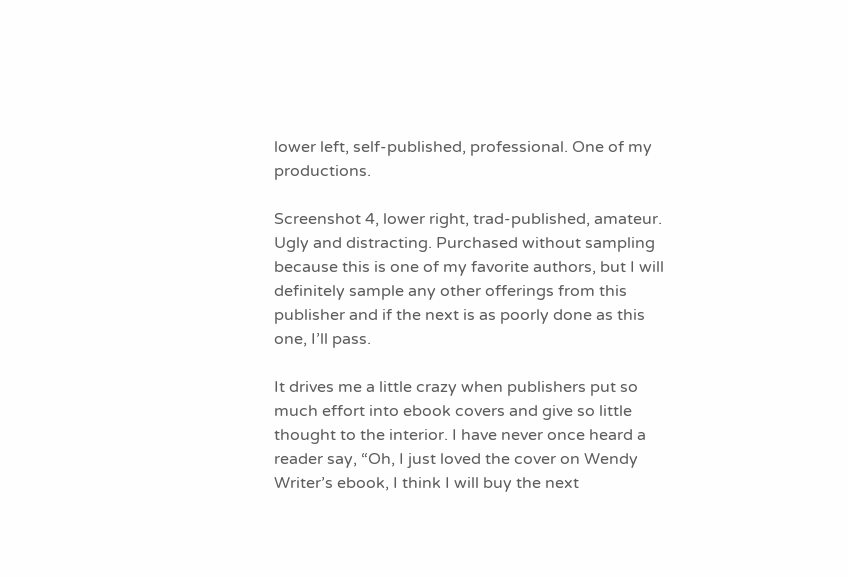lower left, self-published, professional. One of my productions.

Screenshot 4, lower right, trad-published, amateur. Ugly and distracting. Purchased without sampling because this is one of my favorite authors, but I will definitely sample any other offerings from this publisher and if the next is as poorly done as this one, I’ll pass.

It drives me a little crazy when publishers put so much effort into ebook covers and give so little thought to the interior. I have never once heard a reader say, “Oh, I just loved the cover on Wendy Writer’s ebook, I think I will buy the next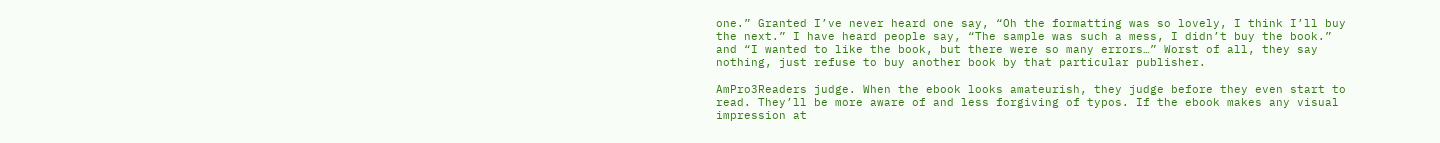one.” Granted I’ve never heard one say, “Oh the formatting was so lovely, I think I’ll buy the next.” I have heard people say, “The sample was such a mess, I didn’t buy the book.” and “I wanted to like the book, but there were so many errors…” Worst of all, they say nothing, just refuse to buy another book by that particular publisher.

AmPro3Readers judge. When the ebook looks amateurish, they judge before they even start to read. They’ll be more aware of and less forgiving of typos. If the ebook makes any visual impression at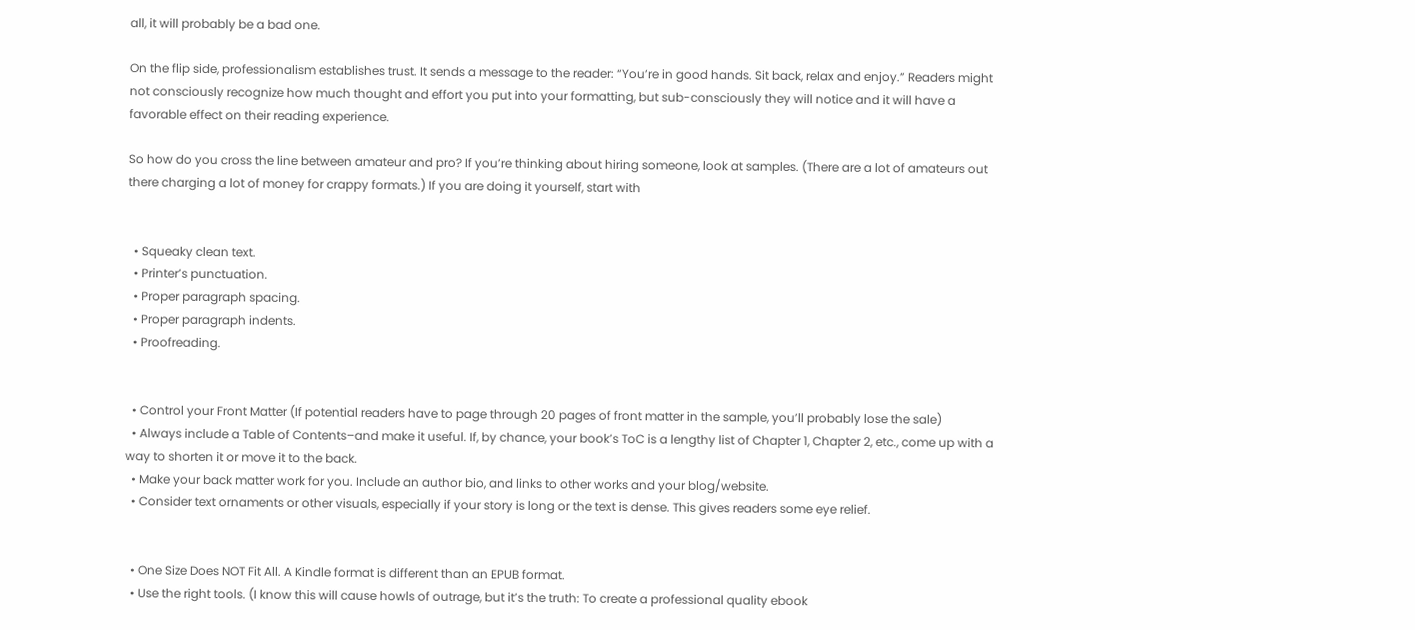all, it will probably be a bad one.

On the flip side, professionalism establishes trust. It sends a message to the reader: “You’re in good hands. Sit back, relax and enjoy.” Readers might not consciously recognize how much thought and effort you put into your formatting, but sub-consciously they will notice and it will have a favorable effect on their reading experience.

So how do you cross the line between amateur and pro? If you’re thinking about hiring someone, look at samples. (There are a lot of amateurs out there charging a lot of money for crappy formats.) If you are doing it yourself, start with


  • Squeaky clean text.
  • Printer’s punctuation.
  • Proper paragraph spacing.
  • Proper paragraph indents.
  • Proofreading.


  • Control your Front Matter (If potential readers have to page through 20 pages of front matter in the sample, you’ll probably lose the sale)
  • Always include a Table of Contents–and make it useful. If, by chance, your book’s ToC is a lengthy list of Chapter 1, Chapter 2, etc., come up with a way to shorten it or move it to the back.
  • Make your back matter work for you. Include an author bio, and links to other works and your blog/website.
  • Consider text ornaments or other visuals, especially if your story is long or the text is dense. This gives readers some eye relief.


  • One Size Does NOT Fit All. A Kindle format is different than an EPUB format.
  • Use the right tools. (I know this will cause howls of outrage, but it’s the truth: To create a professional quality ebook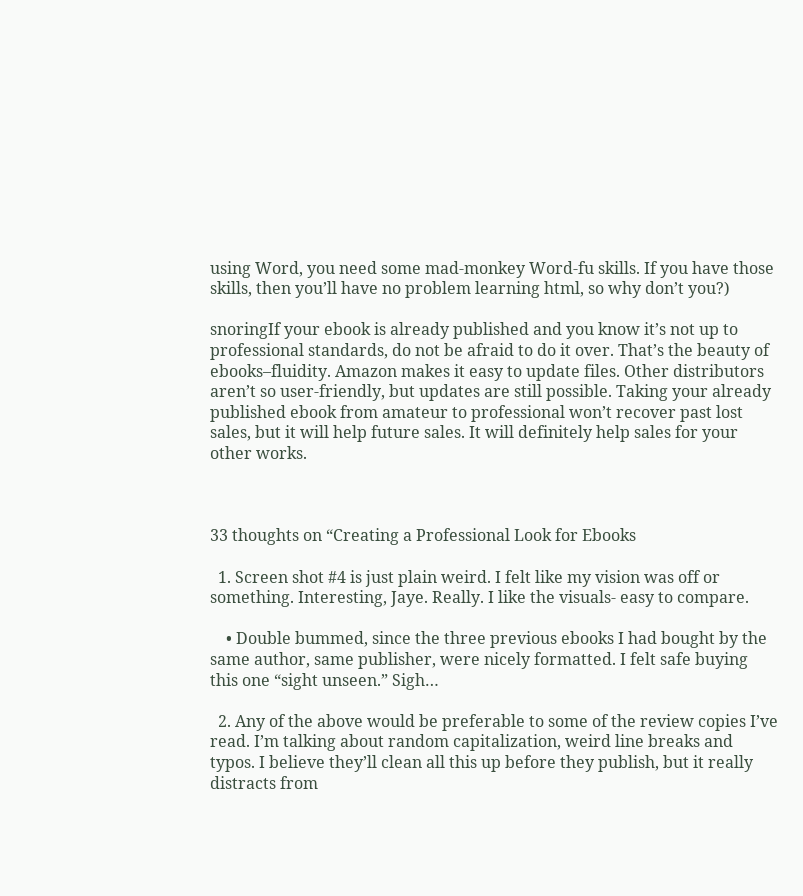using Word, you need some mad-monkey Word-fu skills. If you have those skills, then you’ll have no problem learning html, so why don’t you?)

snoringIf your ebook is already published and you know it’s not up to professional standards, do not be afraid to do it over. That’s the beauty of ebooks–fluidity. Amazon makes it easy to update files. Other distributors aren’t so user-friendly, but updates are still possible. Taking your already published ebook from amateur to professional won’t recover past lost sales, but it will help future sales. It will definitely help sales for your other works.



33 thoughts on “Creating a Professional Look for Ebooks

  1. Screen shot #4 is just plain weird. I felt like my vision was off or something. Interesting, Jaye. Really. I like the visuals- easy to compare.

    • Double bummed, since the three previous ebooks I had bought by the same author, same publisher, were nicely formatted. I felt safe buying this one “sight unseen.” Sigh…

  2. Any of the above would be preferable to some of the review copies I’ve read. I’m talking about random capitalization, weird line breaks and typos. I believe they’ll clean all this up before they publish, but it really distracts from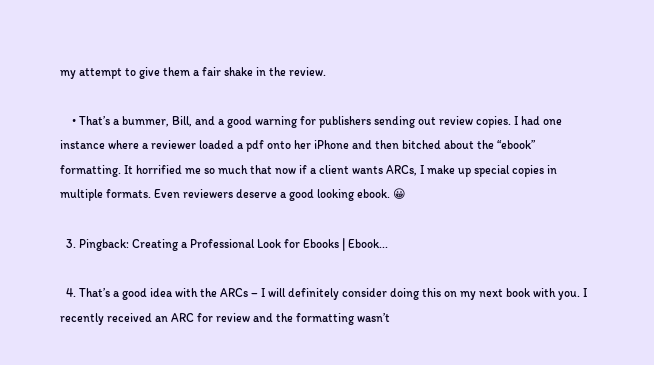my attempt to give them a fair shake in the review.

    • That’s a bummer, Bill, and a good warning for publishers sending out review copies. I had one instance where a reviewer loaded a pdf onto her iPhone and then bitched about the “ebook” formatting. It horrified me so much that now if a client wants ARCs, I make up special copies in multiple formats. Even reviewers deserve a good looking ebook. 😀

  3. Pingback: Creating a Professional Look for Ebooks | Ebook...

  4. That’s a good idea with the ARCs – I will definitely consider doing this on my next book with you. I recently received an ARC for review and the formatting wasn’t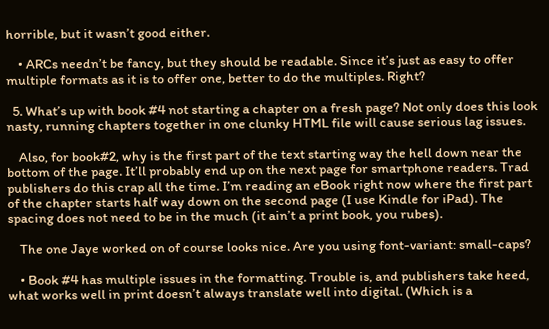horrible, but it wasn’t good either.

    • ARCs needn’t be fancy, but they should be readable. Since it’s just as easy to offer multiple formats as it is to offer one, better to do the multiples. Right?

  5. What’s up with book #4 not starting a chapter on a fresh page? Not only does this look nasty, running chapters together in one clunky HTML file will cause serious lag issues.

    Also, for book#2, why is the first part of the text starting way the hell down near the bottom of the page. It’ll probably end up on the next page for smartphone readers. Trad publishers do this crap all the time. I’m reading an eBook right now where the first part of the chapter starts half way down on the second page (I use Kindle for iPad). The spacing does not need to be in the much (it ain’t a print book, you rubes).

    The one Jaye worked on of course looks nice. Are you using font-variant: small-caps?

    • Book #4 has multiple issues in the formatting. Trouble is, and publishers take heed, what works well in print doesn’t always translate well into digital. (Which is a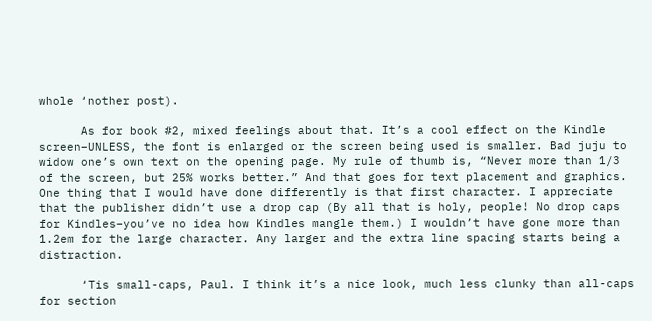whole ‘nother post).

      As for book #2, mixed feelings about that. It’s a cool effect on the Kindle screen–UNLESS, the font is enlarged or the screen being used is smaller. Bad juju to widow one’s own text on the opening page. My rule of thumb is, “Never more than 1/3 of the screen, but 25% works better.” And that goes for text placement and graphics. One thing that I would have done differently is that first character. I appreciate that the publisher didn’t use a drop cap (By all that is holy, people! No drop caps for Kindles–you’ve no idea how Kindles mangle them.) I wouldn’t have gone more than 1.2em for the large character. Any larger and the extra line spacing starts being a distraction.

      ‘Tis small-caps, Paul. I think it’s a nice look, much less clunky than all-caps for section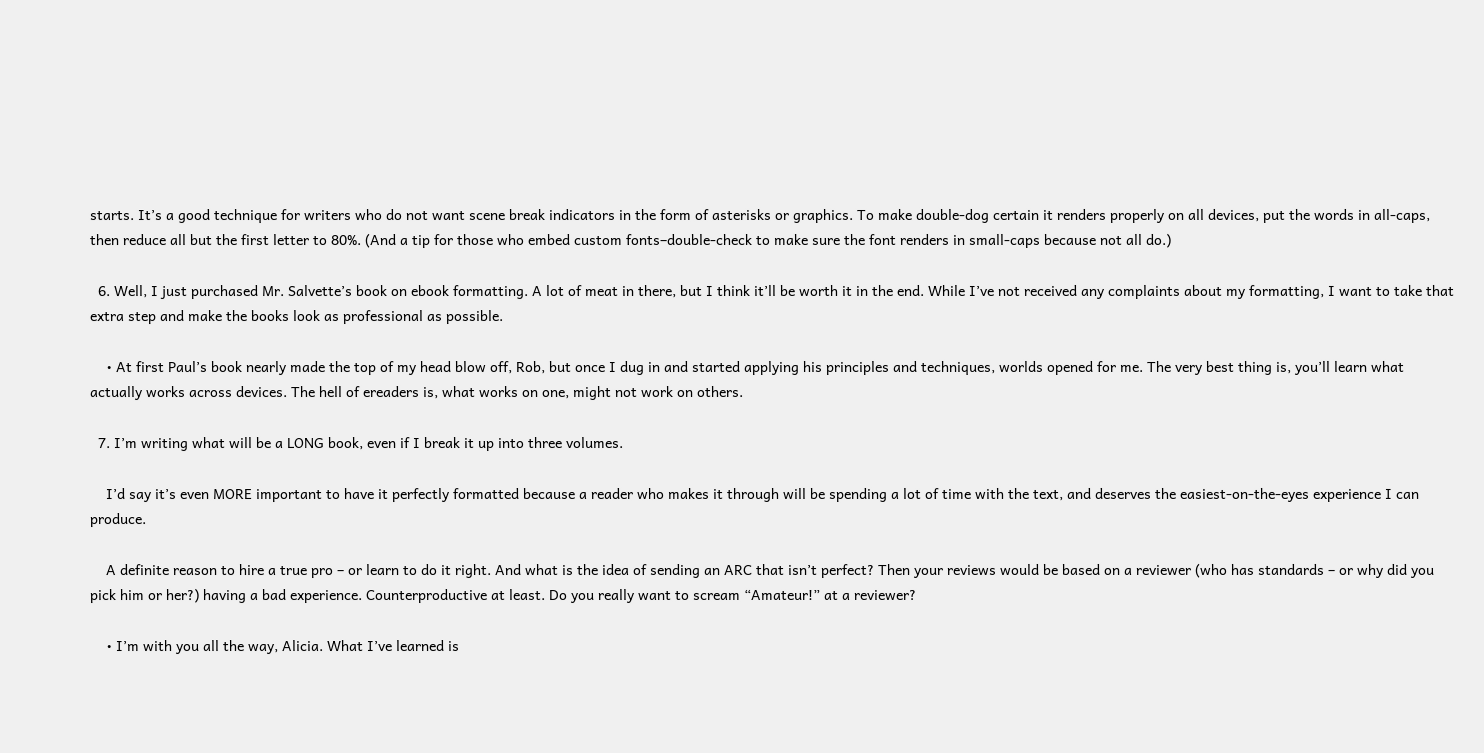starts. It’s a good technique for writers who do not want scene break indicators in the form of asterisks or graphics. To make double-dog certain it renders properly on all devices, put the words in all-caps, then reduce all but the first letter to 80%. (And a tip for those who embed custom fonts–double-check to make sure the font renders in small-caps because not all do.)

  6. Well, I just purchased Mr. Salvette’s book on ebook formatting. A lot of meat in there, but I think it’ll be worth it in the end. While I’ve not received any complaints about my formatting, I want to take that extra step and make the books look as professional as possible.

    • At first Paul’s book nearly made the top of my head blow off, Rob, but once I dug in and started applying his principles and techniques, worlds opened for me. The very best thing is, you’ll learn what actually works across devices. The hell of ereaders is, what works on one, might not work on others.

  7. I’m writing what will be a LONG book, even if I break it up into three volumes.

    I’d say it’s even MORE important to have it perfectly formatted because a reader who makes it through will be spending a lot of time with the text, and deserves the easiest-on-the-eyes experience I can produce.

    A definite reason to hire a true pro – or learn to do it right. And what is the idea of sending an ARC that isn’t perfect? Then your reviews would be based on a reviewer (who has standards – or why did you pick him or her?) having a bad experience. Counterproductive at least. Do you really want to scream “Amateur!” at a reviewer?

    • I’m with you all the way, Alicia. What I’ve learned is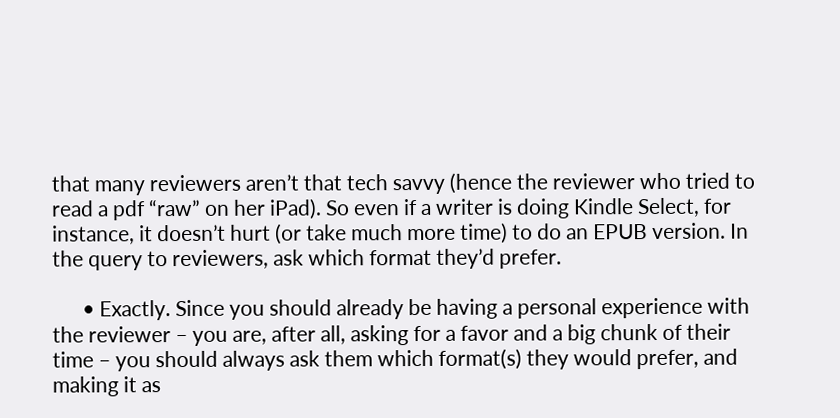that many reviewers aren’t that tech savvy (hence the reviewer who tried to read a pdf “raw” on her iPad). So even if a writer is doing Kindle Select, for instance, it doesn’t hurt (or take much more time) to do an EPUB version. In the query to reviewers, ask which format they’d prefer.

      • Exactly. Since you should already be having a personal experience with the reviewer – you are, after all, asking for a favor and a big chunk of their time – you should always ask them which format(s) they would prefer, and making it as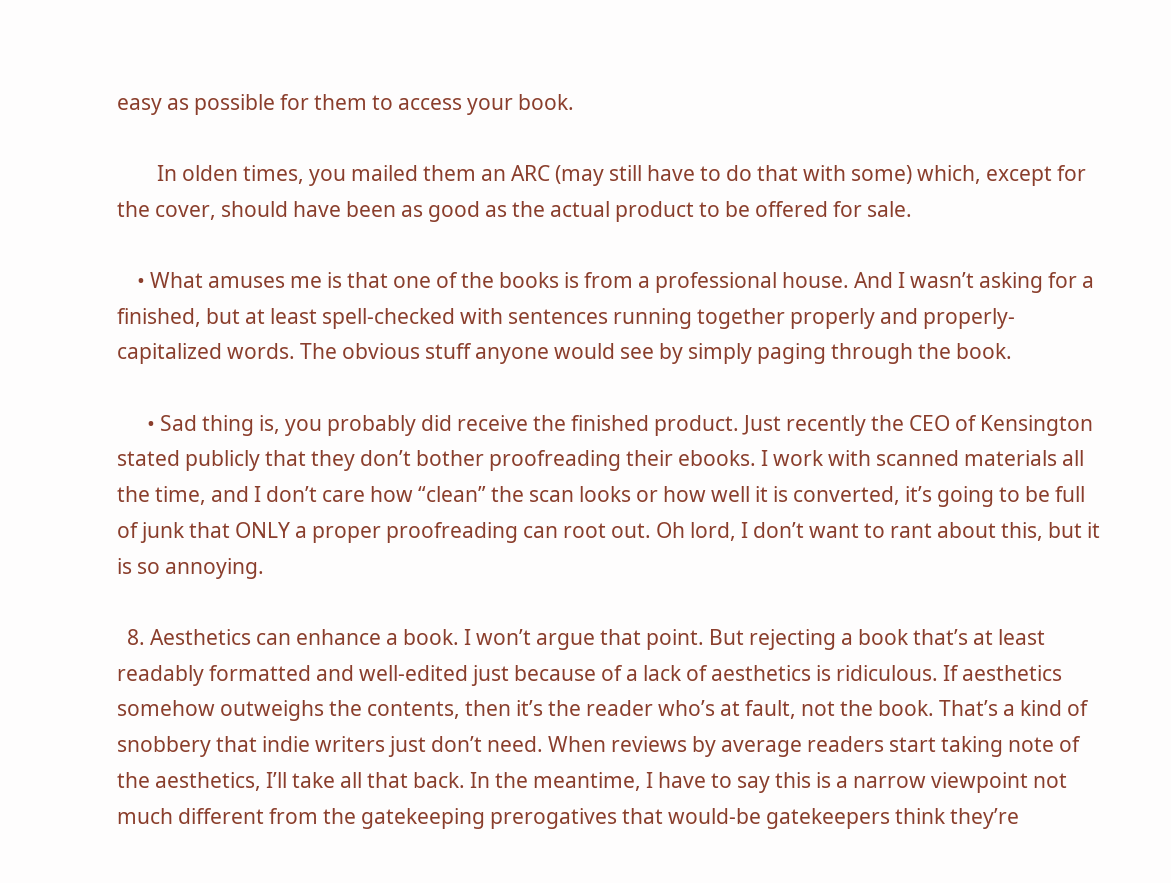easy as possible for them to access your book.

        In olden times, you mailed them an ARC (may still have to do that with some) which, except for the cover, should have been as good as the actual product to be offered for sale.

    • What amuses me is that one of the books is from a professional house. And I wasn’t asking for a finished, but at least spell-checked with sentences running together properly and properly-capitalized words. The obvious stuff anyone would see by simply paging through the book.

      • Sad thing is, you probably did receive the finished product. Just recently the CEO of Kensington stated publicly that they don’t bother proofreading their ebooks. I work with scanned materials all the time, and I don’t care how “clean” the scan looks or how well it is converted, it’s going to be full of junk that ONLY a proper proofreading can root out. Oh lord, I don’t want to rant about this, but it is so annoying.

  8. Aesthetics can enhance a book. I won’t argue that point. But rejecting a book that’s at least readably formatted and well-edited just because of a lack of aesthetics is ridiculous. If aesthetics somehow outweighs the contents, then it’s the reader who’s at fault, not the book. That’s a kind of snobbery that indie writers just don’t need. When reviews by average readers start taking note of the aesthetics, I’ll take all that back. In the meantime, I have to say this is a narrow viewpoint not much different from the gatekeeping prerogatives that would-be gatekeepers think they’re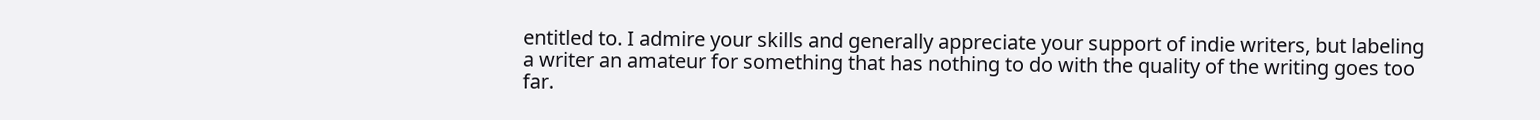entitled to. I admire your skills and generally appreciate your support of indie writers, but labeling a writer an amateur for something that has nothing to do with the quality of the writing goes too far.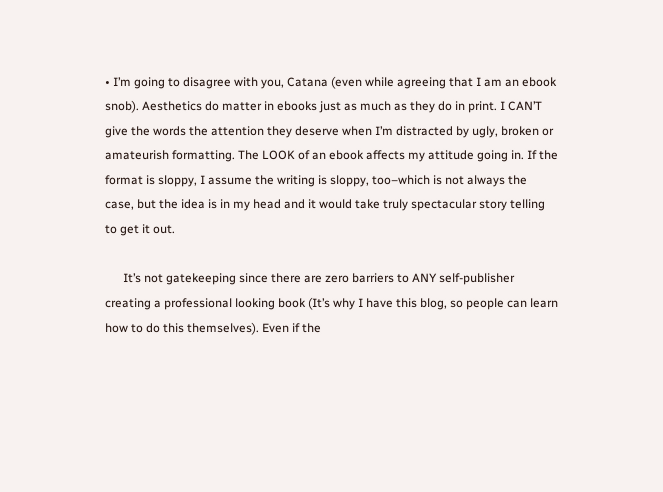• I’m going to disagree with you, Catana (even while agreeing that I am an ebook snob). Aesthetics do matter in ebooks just as much as they do in print. I CAN’T give the words the attention they deserve when I’m distracted by ugly, broken or amateurish formatting. The LOOK of an ebook affects my attitude going in. If the format is sloppy, I assume the writing is sloppy, too–which is not always the case, but the idea is in my head and it would take truly spectacular story telling to get it out.

      It’s not gatekeeping since there are zero barriers to ANY self-publisher creating a professional looking book (It’s why I have this blog, so people can learn how to do this themselves). Even if the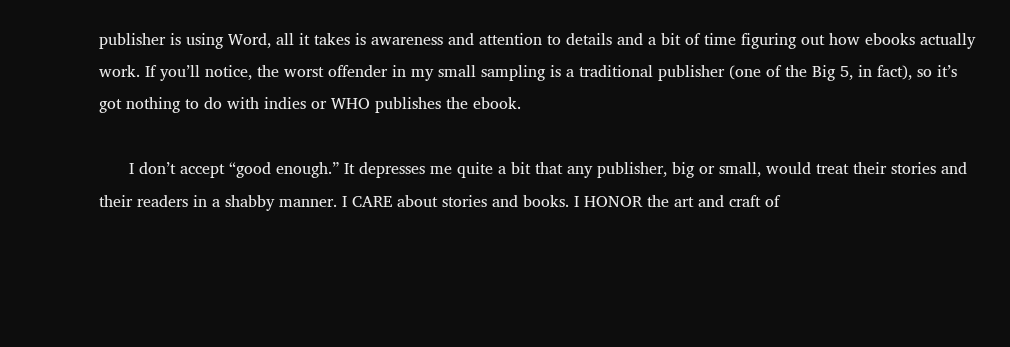publisher is using Word, all it takes is awareness and attention to details and a bit of time figuring out how ebooks actually work. If you’ll notice, the worst offender in my small sampling is a traditional publisher (one of the Big 5, in fact), so it’s got nothing to do with indies or WHO publishes the ebook.

      I don’t accept “good enough.” It depresses me quite a bit that any publisher, big or small, would treat their stories and their readers in a shabby manner. I CARE about stories and books. I HONOR the art and craft of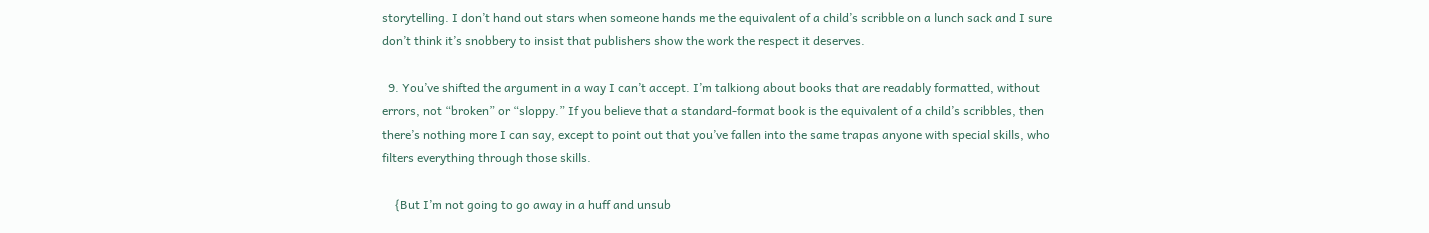storytelling. I don’t hand out stars when someone hands me the equivalent of a child’s scribble on a lunch sack and I sure don’t think it’s snobbery to insist that publishers show the work the respect it deserves.

  9. You’ve shifted the argument in a way I can’t accept. I’m talkiong about books that are readably formatted, without errors, not “broken” or “sloppy.” If you believe that a standard-format book is the equivalent of a child’s scribbles, then there’s nothing more I can say, except to point out that you’ve fallen into the same trapas anyone with special skills, who filters everything through those skills.

    {But I’m not going to go away in a huff and unsub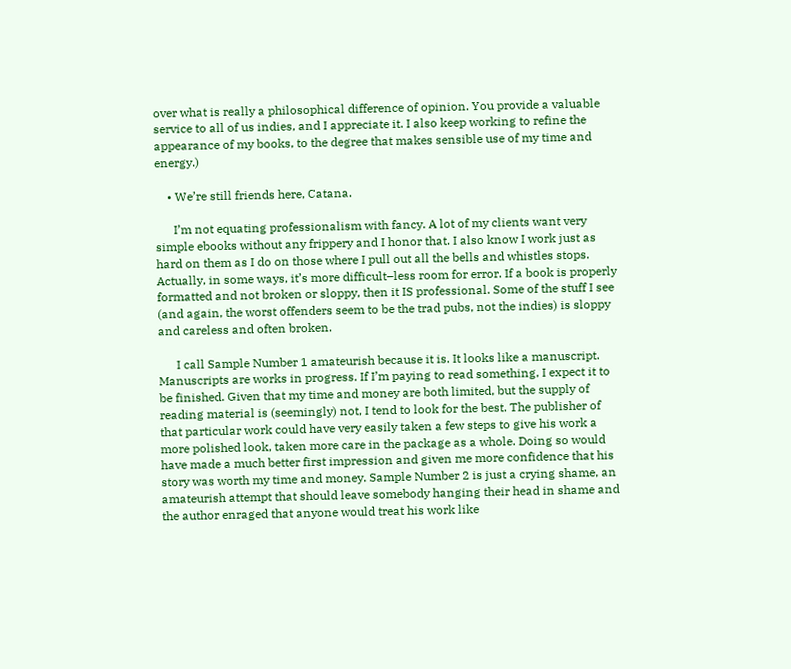over what is really a philosophical difference of opinion. You provide a valuable service to all of us indies, and I appreciate it. I also keep working to refine the appearance of my books, to the degree that makes sensible use of my time and energy.)

    • We’re still friends here, Catana.

      I’m not equating professionalism with fancy. A lot of my clients want very simple ebooks without any frippery and I honor that. I also know I work just as hard on them as I do on those where I pull out all the bells and whistles stops. Actually, in some ways, it’s more difficult–less room for error. If a book is properly formatted and not broken or sloppy, then it IS professional. Some of the stuff I see (and again, the worst offenders seem to be the trad pubs, not the indies) is sloppy and careless and often broken.

      I call Sample Number 1 amateurish because it is. It looks like a manuscript. Manuscripts are works in progress. If I’m paying to read something, I expect it to be finished. Given that my time and money are both limited, but the supply of reading material is (seemingly) not, I tend to look for the best. The publisher of that particular work could have very easily taken a few steps to give his work a more polished look, taken more care in the package as a whole. Doing so would have made a much better first impression and given me more confidence that his story was worth my time and money. Sample Number 2 is just a crying shame, an amateurish attempt that should leave somebody hanging their head in shame and the author enraged that anyone would treat his work like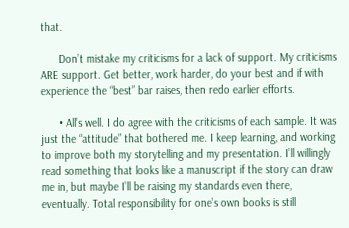that.

      Don’t mistake my criticisms for a lack of support. My criticisms ARE support. Get better, work harder, do your best and if with experience the “best” bar raises, then redo earlier efforts.

      • All’s well. I do agree with the criticisms of each sample. It was just the “attitude” that bothered me. I keep learning, and working to improve both my storytelling and my presentation. I’ll willingly read something that looks like a manuscript if the story can draw me in, but maybe I’ll be raising my standards even there, eventually. Total responsibility for one’s own books is still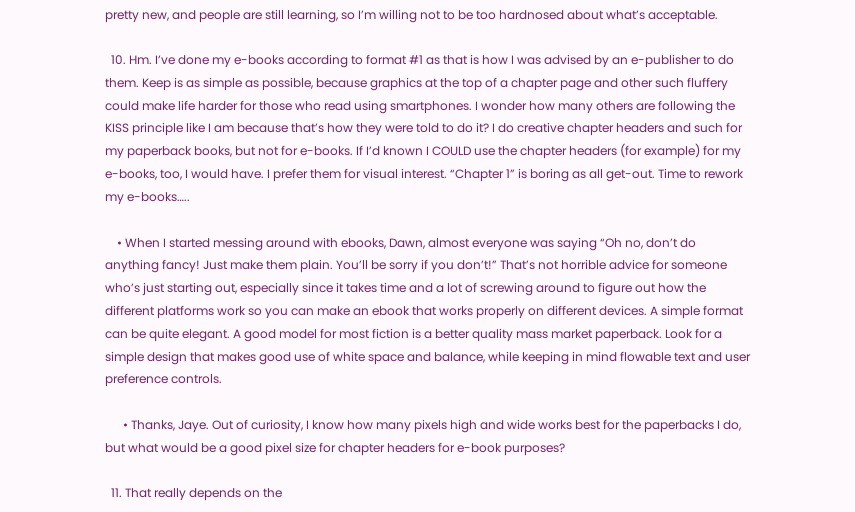pretty new, and people are still learning, so I’m willing not to be too hardnosed about what’s acceptable.

  10. Hm. I’ve done my e-books according to format #1 as that is how I was advised by an e-publisher to do them. Keep is as simple as possible, because graphics at the top of a chapter page and other such fluffery could make life harder for those who read using smartphones. I wonder how many others are following the KISS principle like I am because that’s how they were told to do it? I do creative chapter headers and such for my paperback books, but not for e-books. If I’d known I COULD use the chapter headers (for example) for my e-books, too, I would have. I prefer them for visual interest. “Chapter 1” is boring as all get-out. Time to rework my e-books…..

    • When I started messing around with ebooks, Dawn, almost everyone was saying “Oh no, don’t do anything fancy! Just make them plain. You’ll be sorry if you don’t!” That’s not horrible advice for someone who’s just starting out, especially since it takes time and a lot of screwing around to figure out how the different platforms work so you can make an ebook that works properly on different devices. A simple format can be quite elegant. A good model for most fiction is a better quality mass market paperback. Look for a simple design that makes good use of white space and balance, while keeping in mind flowable text and user preference controls.

      • Thanks, Jaye. Out of curiosity, I know how many pixels high and wide works best for the paperbacks I do, but what would be a good pixel size for chapter headers for e-book purposes?

  11. That really depends on the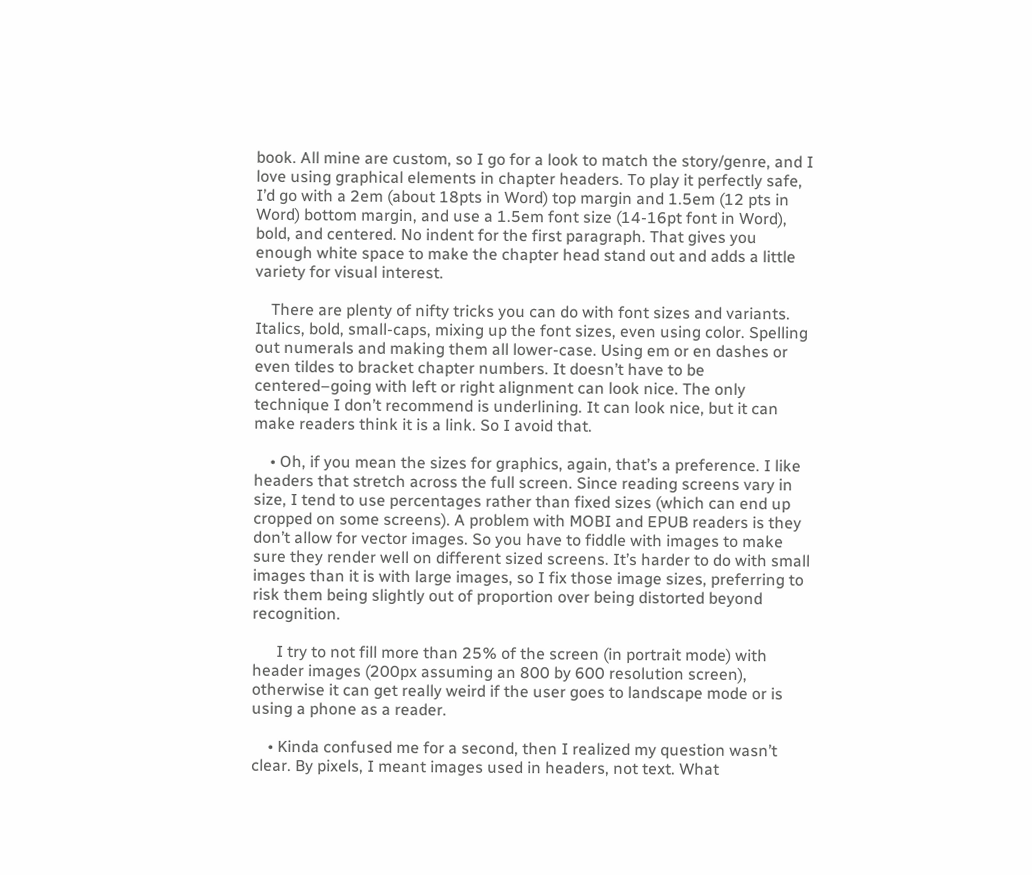book. All mine are custom, so I go for a look to match the story/genre, and I love using graphical elements in chapter headers. To play it perfectly safe, I’d go with a 2em (about 18pts in Word) top margin and 1.5em (12 pts in Word) bottom margin, and use a 1.5em font size (14-16pt font in Word), bold, and centered. No indent for the first paragraph. That gives you enough white space to make the chapter head stand out and adds a little variety for visual interest.

    There are plenty of nifty tricks you can do with font sizes and variants. Italics, bold, small-caps, mixing up the font sizes, even using color. Spelling out numerals and making them all lower-case. Using em or en dashes or even tildes to bracket chapter numbers. It doesn’t have to be centered–going with left or right alignment can look nice. The only technique I don’t recommend is underlining. It can look nice, but it can make readers think it is a link. So I avoid that.

    • Oh, if you mean the sizes for graphics, again, that’s a preference. I like headers that stretch across the full screen. Since reading screens vary in size, I tend to use percentages rather than fixed sizes (which can end up cropped on some screens). A problem with MOBI and EPUB readers is they don’t allow for vector images. So you have to fiddle with images to make sure they render well on different sized screens. It’s harder to do with small images than it is with large images, so I fix those image sizes, preferring to risk them being slightly out of proportion over being distorted beyond recognition.

      I try to not fill more than 25% of the screen (in portrait mode) with header images (200px assuming an 800 by 600 resolution screen), otherwise it can get really weird if the user goes to landscape mode or is using a phone as a reader.

    • Kinda confused me for a second, then I realized my question wasn’t clear. By pixels, I meant images used in headers, not text. What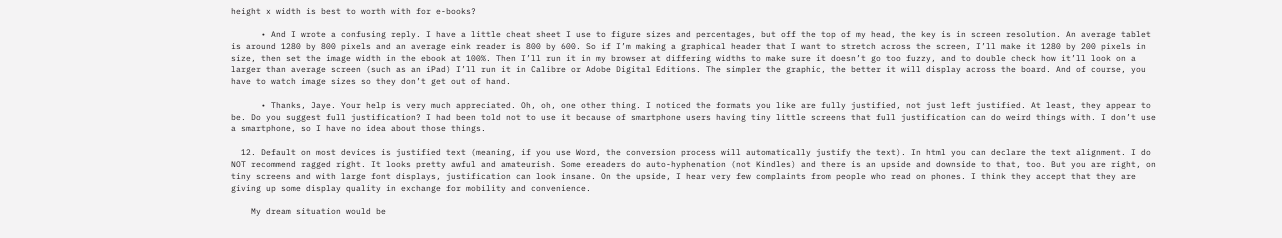height x width is best to worth with for e-books?

      • And I wrote a confusing reply. I have a little cheat sheet I use to figure sizes and percentages, but off the top of my head, the key is in screen resolution. An average tablet is around 1280 by 800 pixels and an average eink reader is 800 by 600. So if I’m making a graphical header that I want to stretch across the screen, I’ll make it 1280 by 200 pixels in size, then set the image width in the ebook at 100%. Then I’ll run it in my browser at differing widths to make sure it doesn’t go too fuzzy, and to double check how it’ll look on a larger than average screen (such as an iPad) I’ll run it in Calibre or Adobe Digital Editions. The simpler the graphic, the better it will display across the board. And of course, you have to watch image sizes so they don’t get out of hand.

      • Thanks, Jaye. Your help is very much appreciated. Oh, oh, one other thing. I noticed the formats you like are fully justified, not just left justified. At least, they appear to be. Do you suggest full justification? I had been told not to use it because of smartphone users having tiny little screens that full justification can do weird things with. I don’t use a smartphone, so I have no idea about those things.

  12. Default on most devices is justified text (meaning, if you use Word, the conversion process will automatically justify the text). In html you can declare the text alignment. I do NOT recommend ragged right. It looks pretty awful and amateurish. Some ereaders do auto-hyphenation (not Kindles) and there is an upside and downside to that, too. But you are right, on tiny screens and with large font displays, justification can look insane. On the upside, I hear very few complaints from people who read on phones. I think they accept that they are giving up some display quality in exchange for mobility and convenience.

    My dream situation would be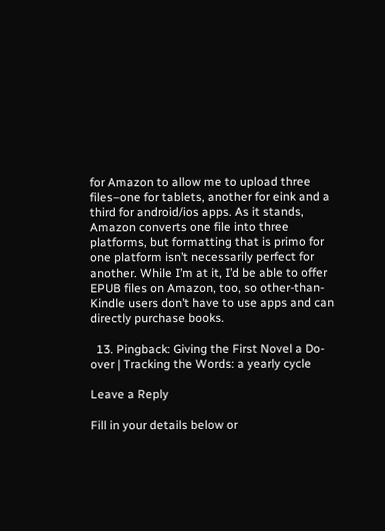for Amazon to allow me to upload three files–one for tablets, another for eink and a third for android/ios apps. As it stands, Amazon converts one file into three platforms, but formatting that is primo for one platform isn’t necessarily perfect for another. While I’m at it, I’d be able to offer EPUB files on Amazon, too, so other-than-Kindle users don’t have to use apps and can directly purchase books.

  13. Pingback: Giving the First Novel a Do-over | Tracking the Words: a yearly cycle

Leave a Reply

Fill in your details below or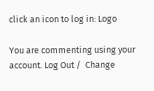click an icon to log in: Logo

You are commenting using your account. Log Out /  Change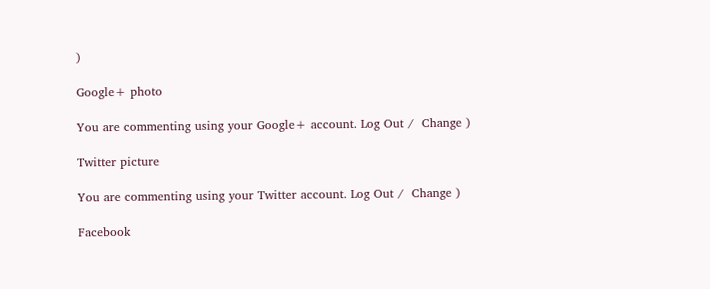)

Google+ photo

You are commenting using your Google+ account. Log Out /  Change )

Twitter picture

You are commenting using your Twitter account. Log Out /  Change )

Facebook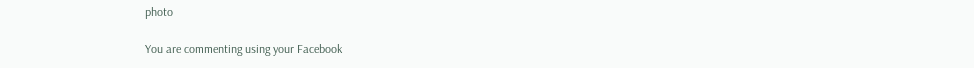photo

You are commenting using your Facebook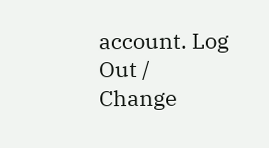account. Log Out /  Change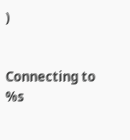)


Connecting to %s